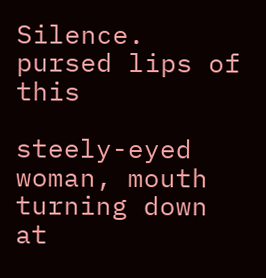Silence. pursed lips of this

steely-eyed woman, mouth turning down at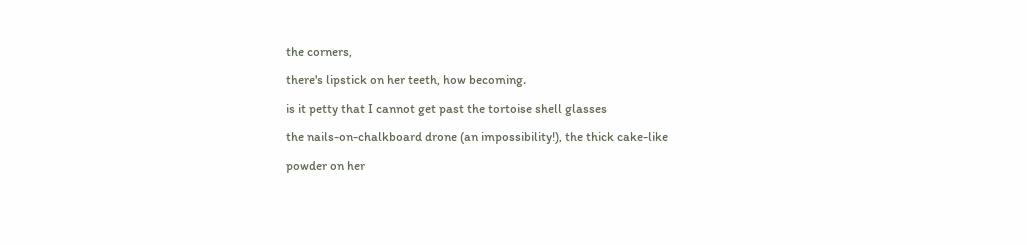the corners,

there's lipstick on her teeth, how becoming.

is it petty that I cannot get past the tortoise shell glasses

the nails-on-chalkboard drone (an impossibility!), the thick cake-like

powder on her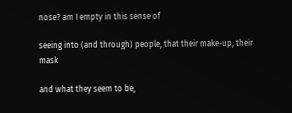nose? am I empty in this sense of

seeing into (and through) people, that their make-up, their mask

and what they seem to be,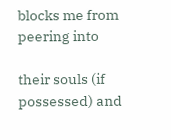blocks me from peering into

their souls (if possessed) and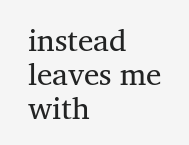instead leaves me with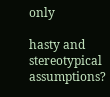only

hasty and stereotypical assumptions?